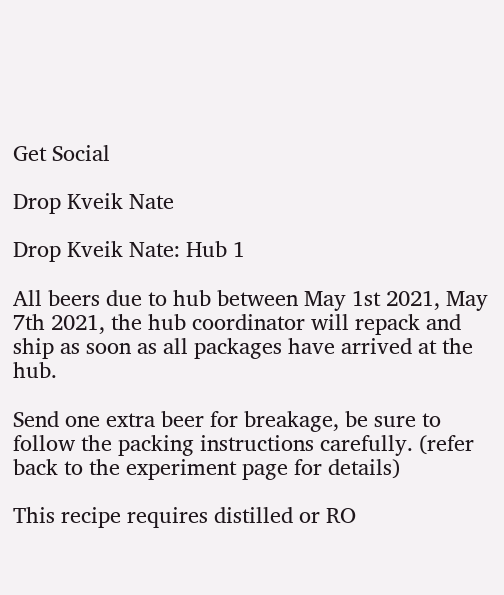Get Social

Drop Kveik Nate

Drop Kveik Nate: Hub 1

All beers due to hub between May 1st 2021, May 7th 2021, the hub coordinator will repack and ship as soon as all packages have arrived at the hub.

Send one extra beer for breakage, be sure to follow the packing instructions carefully. (refer back to the experiment page for details)

This recipe requires distilled or RO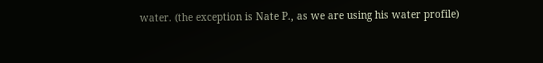water. (the exception is Nate P., as we are using his water profile)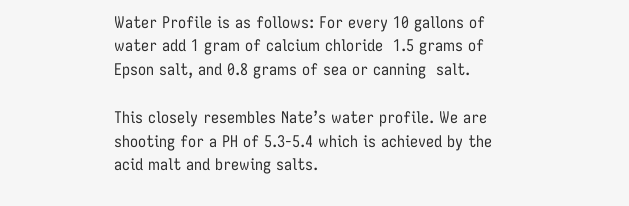Water Profile is as follows: For every 10 gallons of water add 1 gram of calcium chloride  1.5 grams of Epson salt, and 0.8 grams of sea or canning  salt.

This closely resembles Nate’s water profile. We are shooting for a PH of 5.3-5.4 which is achieved by the acid malt and brewing salts.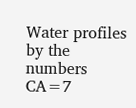Water profiles by the numbers CA=7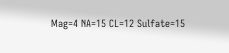Mag=4 NA=15 CL=12 Sulfate=15